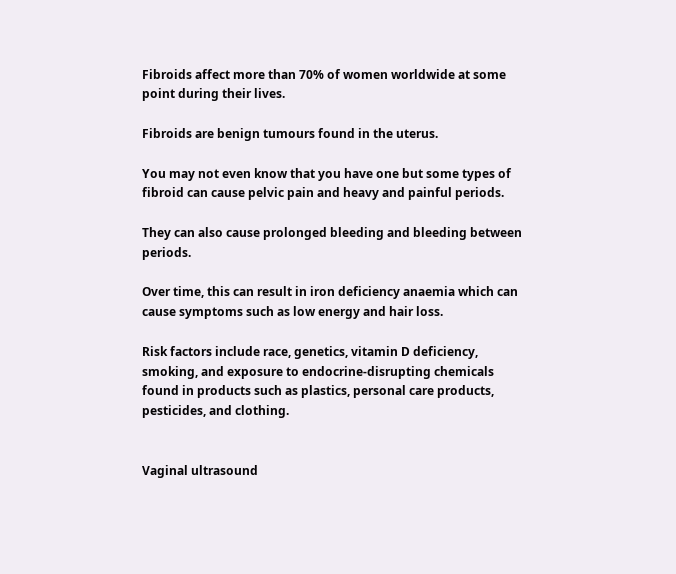Fibroids affect more than 70% of women worldwide at some point during their lives.

Fibroids are benign tumours found in the uterus.

You may not even know that you have one but some types of fibroid can cause pelvic pain and heavy and painful periods.

They can also cause prolonged bleeding and bleeding between periods.

Over time, this can result in iron deficiency anaemia which can cause symptoms such as low energy and hair loss.

Risk factors include race, genetics, vitamin D deficiency, smoking, and exposure to endocrine-disrupting chemicals found in products such as plastics, personal care products, pesticides, and clothing.


Vaginal ultrasound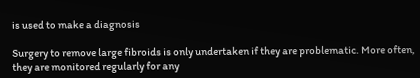is used to make a diagnosis

Surgery to remove large fibroids is only undertaken if they are problematic. More often, they are monitored regularly for any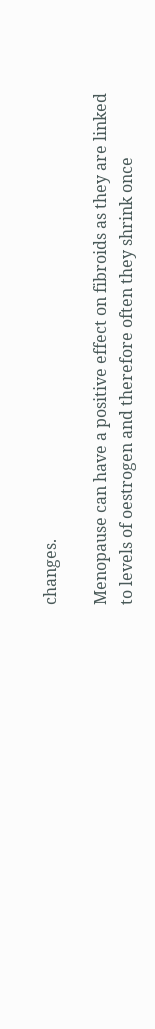changes.

Menopause can have a positive effect on fibroids as they are linked to levels of oestrogen and therefore often they shrink once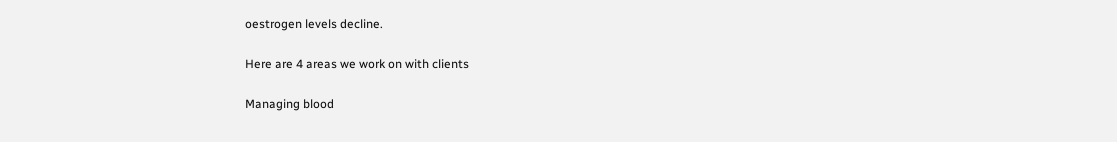oestrogen levels decline.

Here are 4 areas we work on with clients

Managing blood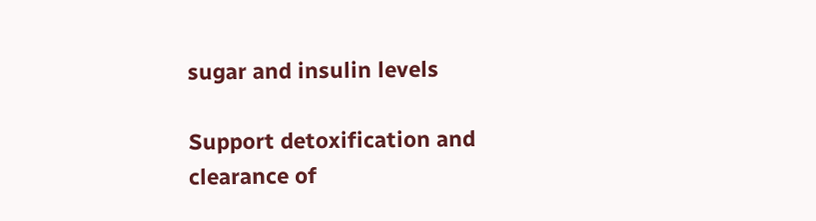sugar and insulin levels

Support detoxification and clearance of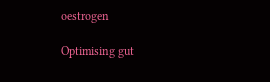oestrogen

Optimising gut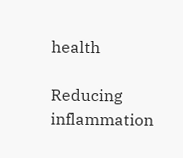health

Reducing inflammation